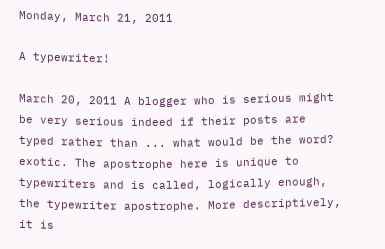Monday, March 21, 2011

A typewriter!

March 20, 2011 A blogger who is serious might be very serious indeed if their posts are typed rather than ... what would be the word?
exotic. The apostrophe here is unique to typewriters and is called, logically enough, the typewriter apostrophe. More descriptively, it is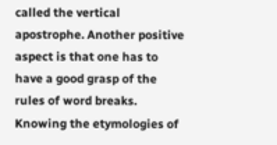called the vertical apostrophe. Another positive aspect is that one has to have a good grasp of the rules of word breaks. Knowing the etymologies of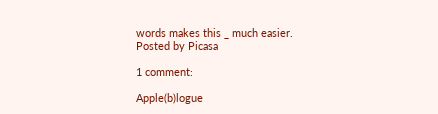words makes this _ much easier.
Posted by Picasa

1 comment:

Apple(b)logue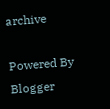archive

Powered By Blogger